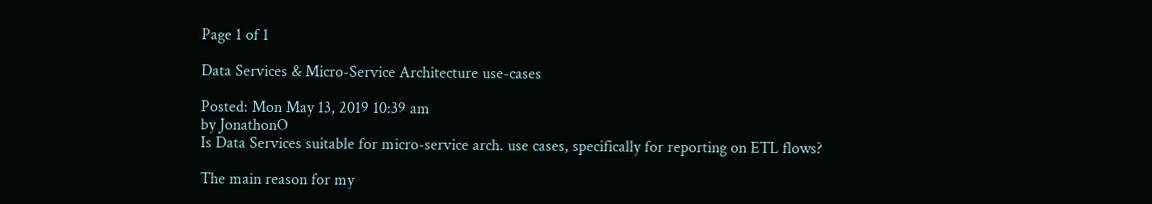Page 1 of 1

Data Services & Micro-Service Architecture use-cases

Posted: Mon May 13, 2019 10:39 am
by JonathonO
Is Data Services suitable for micro-service arch. use cases, specifically for reporting on ETL flows?

The main reason for my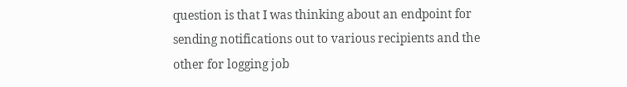question is that I was thinking about an endpoint for sending notifications out to various recipients and the other for logging job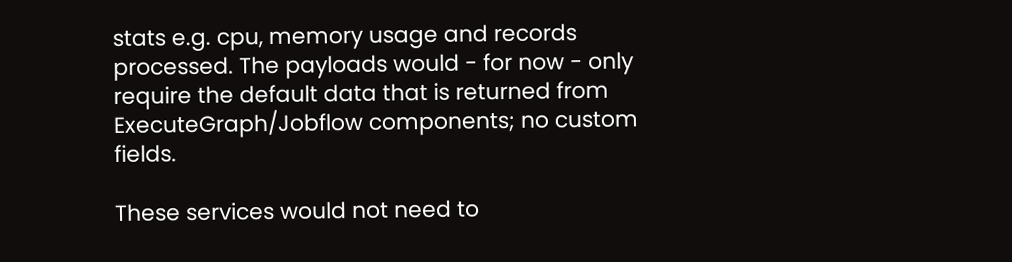stats e.g. cpu, memory usage and records processed. The payloads would - for now - only require the default data that is returned from ExecuteGraph/Jobflow components; no custom fields.

These services would not need to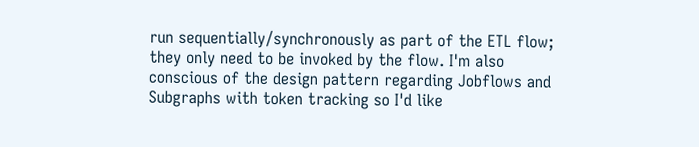run sequentially/synchronously as part of the ETL flow; they only need to be invoked by the flow. I'm also conscious of the design pattern regarding Jobflows and Subgraphs with token tracking so I'd like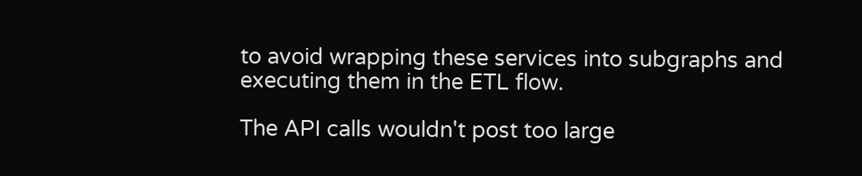to avoid wrapping these services into subgraphs and executing them in the ETL flow.

The API calls wouldn't post too large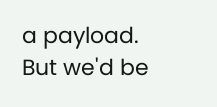a payload. But we'd be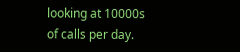looking at 10000s of calls per day.